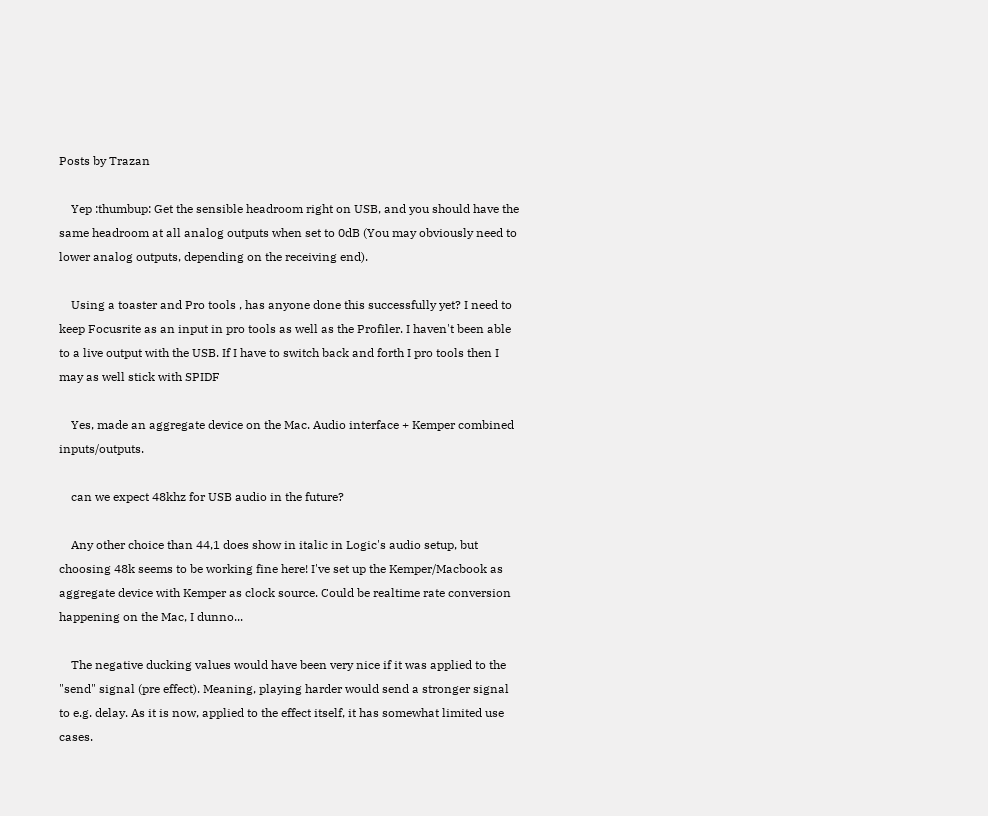Posts by Trazan

    Yep :thumbup: Get the sensible headroom right on USB, and you should have the same headroom at all analog outputs when set to 0dB (You may obviously need to lower analog outputs, depending on the receiving end).

    Using a toaster and Pro tools , has anyone done this successfully yet? I need to keep Focusrite as an input in pro tools as well as the Profiler. I haven't been able to a live output with the USB. If I have to switch back and forth I pro tools then I may as well stick with SPIDF

    Yes, made an aggregate device on the Mac. Audio interface + Kemper combined inputs/outputs.

    can we expect 48khz for USB audio in the future?

    Any other choice than 44,1 does show in italic in Logic's audio setup, but choosing 48k seems to be working fine here! I've set up the Kemper/Macbook as aggregate device with Kemper as clock source. Could be realtime rate conversion happening on the Mac, I dunno...

    The negative ducking values would have been very nice if it was applied to the "send" signal (pre effect). Meaning, playing harder would send a stronger signal to e.g. delay. As it is now, applied to the effect itself, it has somewhat limited use cases.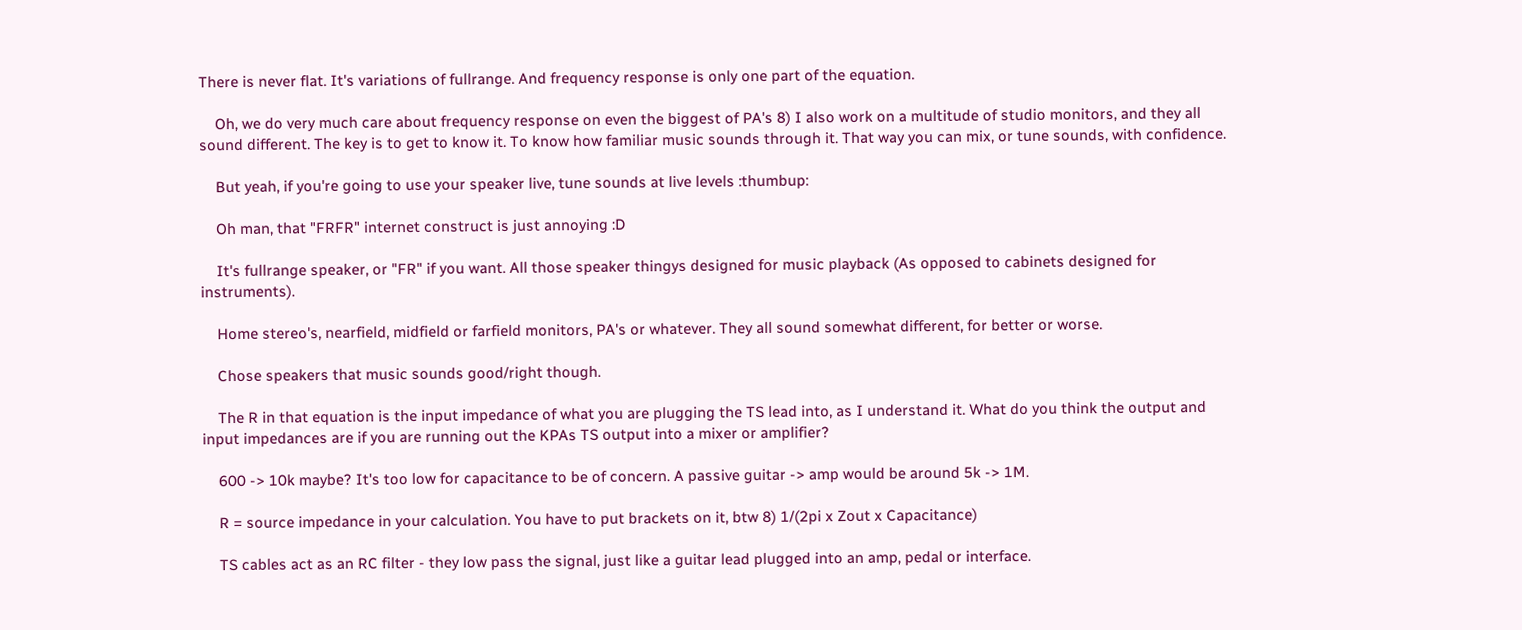There is never flat. It's variations of fullrange. And frequency response is only one part of the equation.

    Oh, we do very much care about frequency response on even the biggest of PA's 8) I also work on a multitude of studio monitors, and they all sound different. The key is to get to know it. To know how familiar music sounds through it. That way you can mix, or tune sounds, with confidence.

    But yeah, if you're going to use your speaker live, tune sounds at live levels :thumbup:

    Oh man, that "FRFR" internet construct is just annoying :D

    It's fullrange speaker, or "FR" if you want. All those speaker thingys designed for music playback (As opposed to cabinets designed for instruments).

    Home stereo's, nearfield, midfield or farfield monitors, PA's or whatever. They all sound somewhat different, for better or worse.

    Chose speakers that music sounds good/right though.

    The R in that equation is the input impedance of what you are plugging the TS lead into, as I understand it. What do you think the output and input impedances are if you are running out the KPAs TS output into a mixer or amplifier?

    600 -> 10k maybe? It's too low for capacitance to be of concern. A passive guitar -> amp would be around 5k -> 1M.

    R = source impedance in your calculation. You have to put brackets on it, btw 8) 1/(2pi x Zout x Capacitance)

    TS cables act as an RC filter - they low pass the signal, just like a guitar lead plugged into an amp, pedal or interface.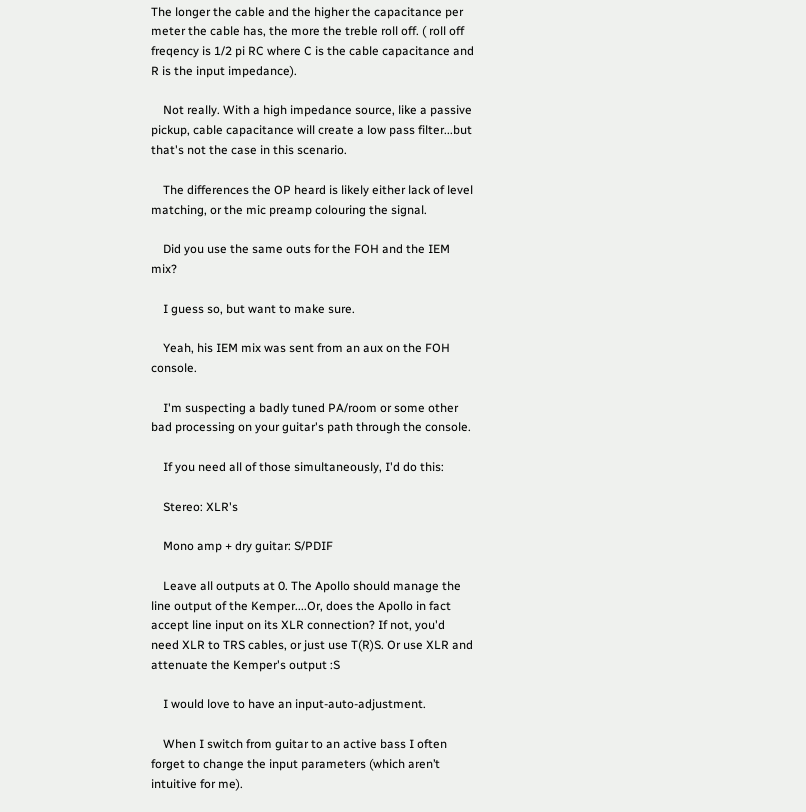The longer the cable and the higher the capacitance per meter the cable has, the more the treble roll off. ( roll off freqency is 1/2 pi RC where C is the cable capacitance and R is the input impedance).

    Not really. With a high impedance source, like a passive pickup, cable capacitance will create a low pass filter...but that's not the case in this scenario.

    The differences the OP heard is likely either lack of level matching, or the mic preamp colouring the signal.

    Did you use the same outs for the FOH and the IEM mix?

    I guess so, but want to make sure.

    Yeah, his IEM mix was sent from an aux on the FOH console.

    I'm suspecting a badly tuned PA/room or some other bad processing on your guitar's path through the console.

    If you need all of those simultaneously, I'd do this:

    Stereo: XLR's

    Mono amp + dry guitar: S/PDIF

    Leave all outputs at 0. The Apollo should manage the line output of the Kemper....Or, does the Apollo in fact accept line input on its XLR connection? If not, you'd need XLR to TRS cables, or just use T(R)S. Or use XLR and attenuate the Kemper's output :S

    I would love to have an input-auto-adjustment.

    When I switch from guitar to an active bass I often forget to change the input parameters (which aren’t intuitive for me).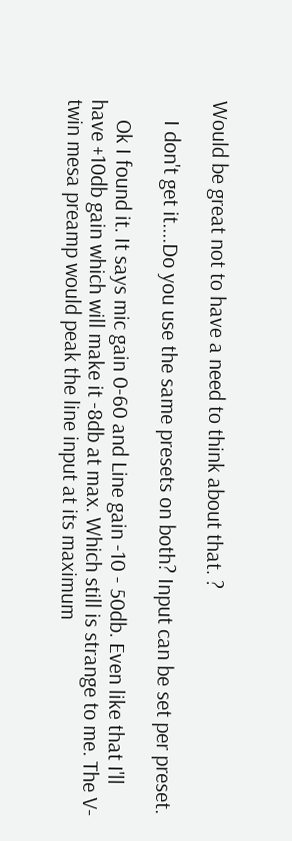Would be great not to have a need to think about that. ?

    I don't get it....Do you use the same presets on both? Input can be set per preset.

    Ok I found it. It says mic gain 0-60 and Line gain -10 - 50db. Even like that I'll have +10db gain which will make it -8db at max. Which still is strange to me. The V-twin mesa preamp would peak the line input at its maximum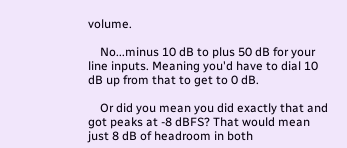volume.

    No...minus 10 dB to plus 50 dB for your line inputs. Meaning you'd have to dial 10 dB up from that to get to 0 dB.

    Or did you mean you did exactly that and got peaks at -8 dBFS? That would mean just 8 dB of headroom in both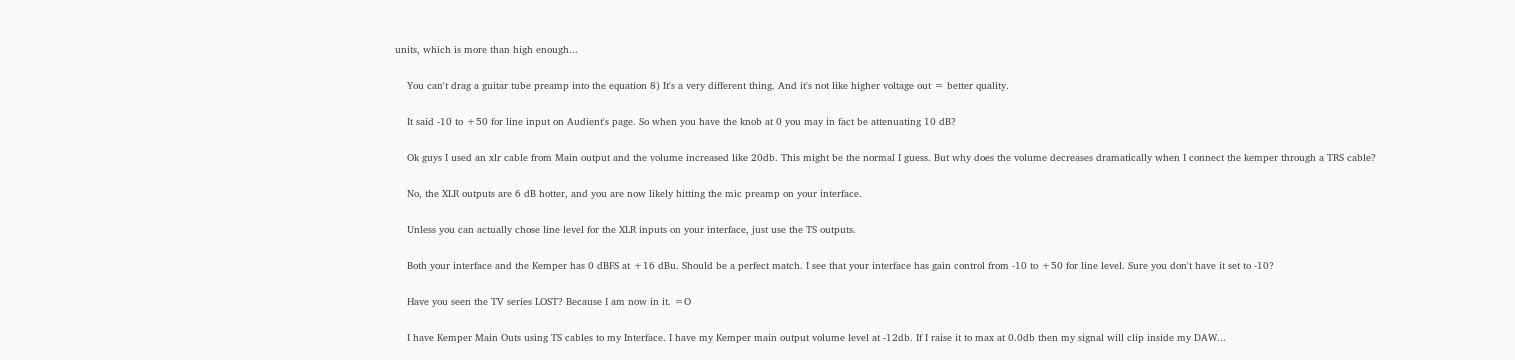units, which is more than high enough...

    You can't drag a guitar tube preamp into the equation 8) It's a very different thing. And it's not like higher voltage out = better quality.

    It said -10 to +50 for line input on Audient's page. So when you have the knob at 0 you may in fact be attenuating 10 dB?

    Ok guys I used an xlr cable from Main output and the volume increased like 20db. This might be the normal I guess. But why does the volume decreases dramatically when I connect the kemper through a TRS cable?

    No, the XLR outputs are 6 dB hotter, and you are now likely hitting the mic preamp on your interface.

    Unless you can actually chose line level for the XLR inputs on your interface, just use the TS outputs.

    Both your interface and the Kemper has 0 dBFS at +16 dBu. Should be a perfect match. I see that your interface has gain control from -10 to +50 for line level. Sure you don't have it set to -10?

    Have you seen the TV series LOST? Because I am now in it. =O

    I have Kemper Main Outs using TS cables to my Interface. I have my Kemper main output volume level at -12db. If I raise it to max at 0.0db then my signal will clip inside my DAW...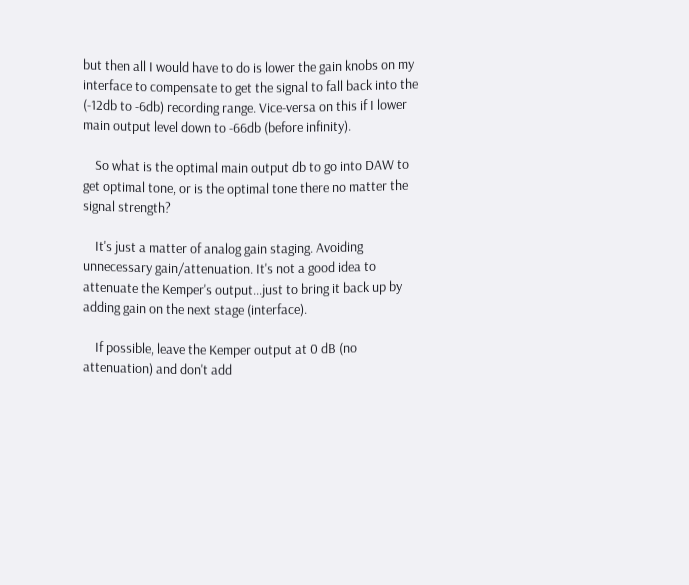but then all I would have to do is lower the gain knobs on my interface to compensate to get the signal to fall back into the (-12db to -6db) recording range. Vice-versa on this if I lower main output level down to -66db (before infinity).

    So what is the optimal main output db to go into DAW to get optimal tone, or is the optimal tone there no matter the signal strength?

    It's just a matter of analog gain staging. Avoiding unnecessary gain/attenuation. It's not a good idea to attenuate the Kemper's output...just to bring it back up by adding gain on the next stage (interface).

    If possible, leave the Kemper output at 0 dB (no attenuation) and don't add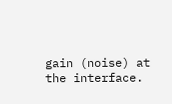gain (noise) at the interface.